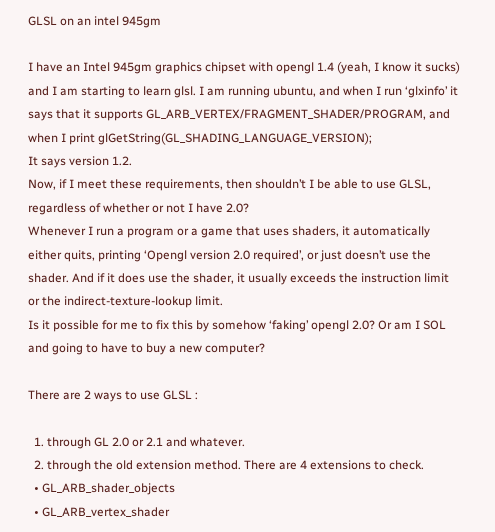GLSL on an intel 945gm

I have an Intel 945gm graphics chipset with opengl 1.4 (yeah, I know it sucks) and I am starting to learn glsl. I am running ubuntu, and when I run ‘glxinfo’ it says that it supports GL_ARB_VERTEX/FRAGMENT_SHADER/PROGRAM, and when I print glGetString(GL_SHADING_LANGUAGE_VERSION);
It says version 1.2.
Now, if I meet these requirements, then shouldn’t I be able to use GLSL, regardless of whether or not I have 2.0?
Whenever I run a program or a game that uses shaders, it automatically either quits, printing ‘Opengl version 2.0 required’, or just doesn’t use the shader. And if it does use the shader, it usually exceeds the instruction limit or the indirect-texture-lookup limit.
Is it possible for me to fix this by somehow ‘faking’ opengl 2.0? Or am I SOL and going to have to buy a new computer?

There are 2 ways to use GLSL :

  1. through GL 2.0 or 2.1 and whatever.
  2. through the old extension method. There are 4 extensions to check.
  • GL_ARB_shader_objects
  • GL_ARB_vertex_shader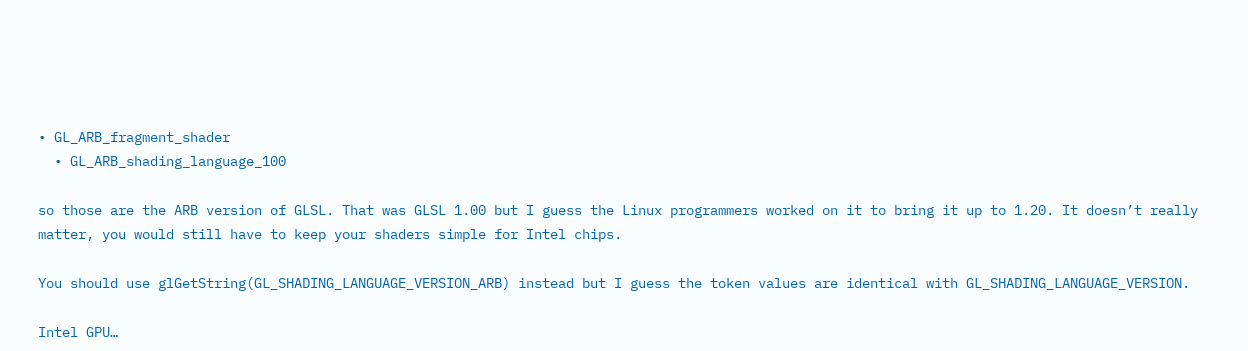• GL_ARB_fragment_shader
  • GL_ARB_shading_language_100

so those are the ARB version of GLSL. That was GLSL 1.00 but I guess the Linux programmers worked on it to bring it up to 1.20. It doesn’t really matter, you would still have to keep your shaders simple for Intel chips.

You should use glGetString(GL_SHADING_LANGUAGE_VERSION_ARB) instead but I guess the token values are identical with GL_SHADING_LANGUAGE_VERSION.

Intel GPU…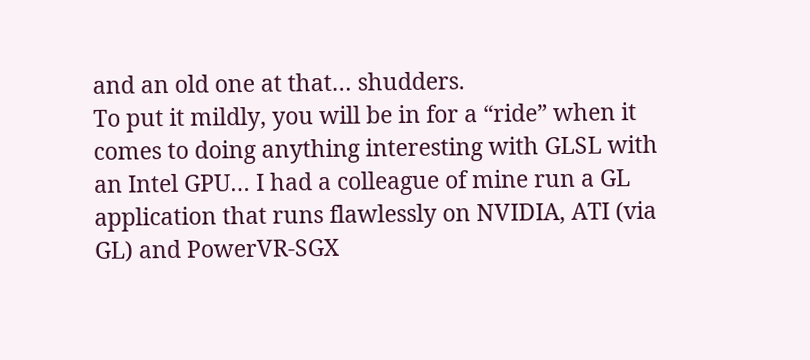and an old one at that… shudders.
To put it mildly, you will be in for a “ride” when it comes to doing anything interesting with GLSL with an Intel GPU… I had a colleague of mine run a GL application that runs flawlessly on NVIDIA, ATI (via GL) and PowerVR-SGX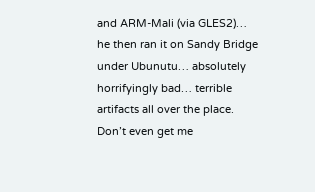and ARM-Mali (via GLES2)… he then ran it on Sandy Bridge under Ubunutu… absolutely horrifyingly bad… terrible artifacts all over the place. Don’t even get me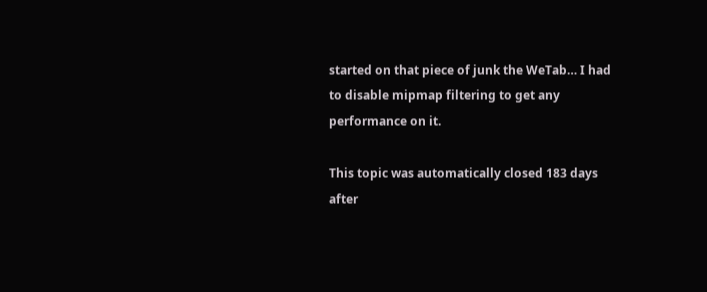started on that piece of junk the WeTab… I had to disable mipmap filtering to get any performance on it.

This topic was automatically closed 183 days after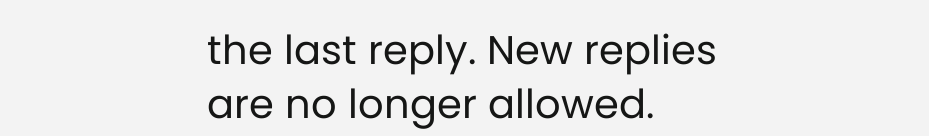the last reply. New replies are no longer allowed.